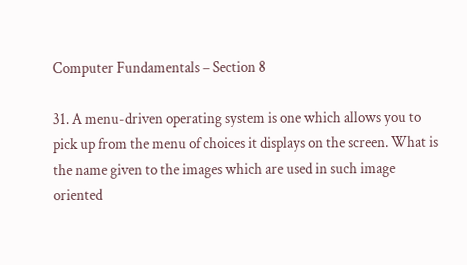Computer Fundamentals – Section 8

31. A menu-driven operating system is one which allows you to pick up from the menu of choices it displays on the screen. What is the name given to the images which are used in such image oriented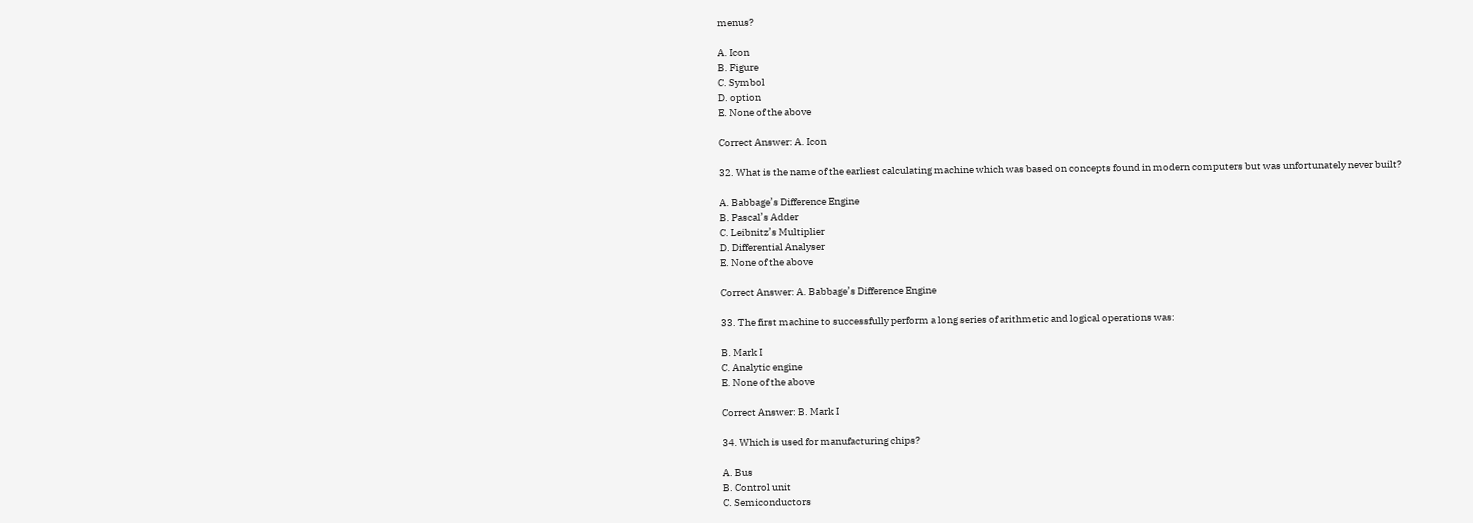menus?

A. Icon
B. Figure
C. Symbol
D. option
E. None of the above

Correct Answer: A. Icon

32. What is the name of the earliest calculating machine which was based on concepts found in modern computers but was unfortunately never built?

A. Babbage’s Difference Engine
B. Pascal’s Adder
C. Leibnitz’s Multiplier
D. Differential Analyser
E. None of the above

Correct Answer: A. Babbage’s Difference Engine

33. The first machine to successfully perform a long series of arithmetic and logical operations was:

B. Mark I
C. Analytic engine
E. None of the above

Correct Answer: B. Mark I

34. Which is used for manufacturing chips?

A. Bus
B. Control unit
C. Semiconductors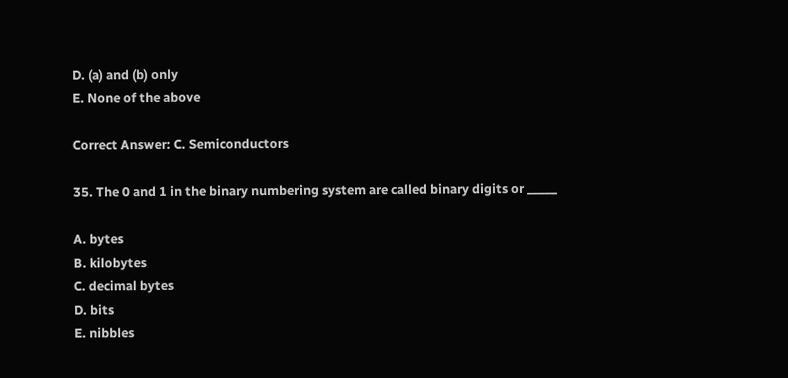D. (a) and (b) only
E. None of the above

Correct Answer: C. Semiconductors

35. The 0 and 1 in the binary numbering system are called binary digits or _____

A. bytes
B. kilobytes
C. decimal bytes
D. bits
E. nibbles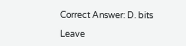Correct Answer: D. bits

Leave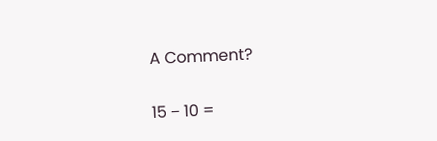A Comment?

15 − 10 =